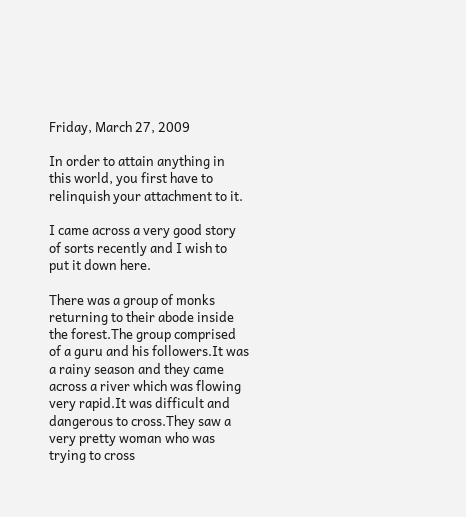Friday, March 27, 2009

In order to attain anything in this world, you first have to relinquish your attachment to it.

I came across a very good story of sorts recently and I wish to put it down here.

There was a group of monks returning to their abode inside the forest.The group comprised of a guru and his followers.It was a rainy season and they came across a river which was flowing very rapid.It was difficult and dangerous to cross.They saw a very pretty woman who was trying to cross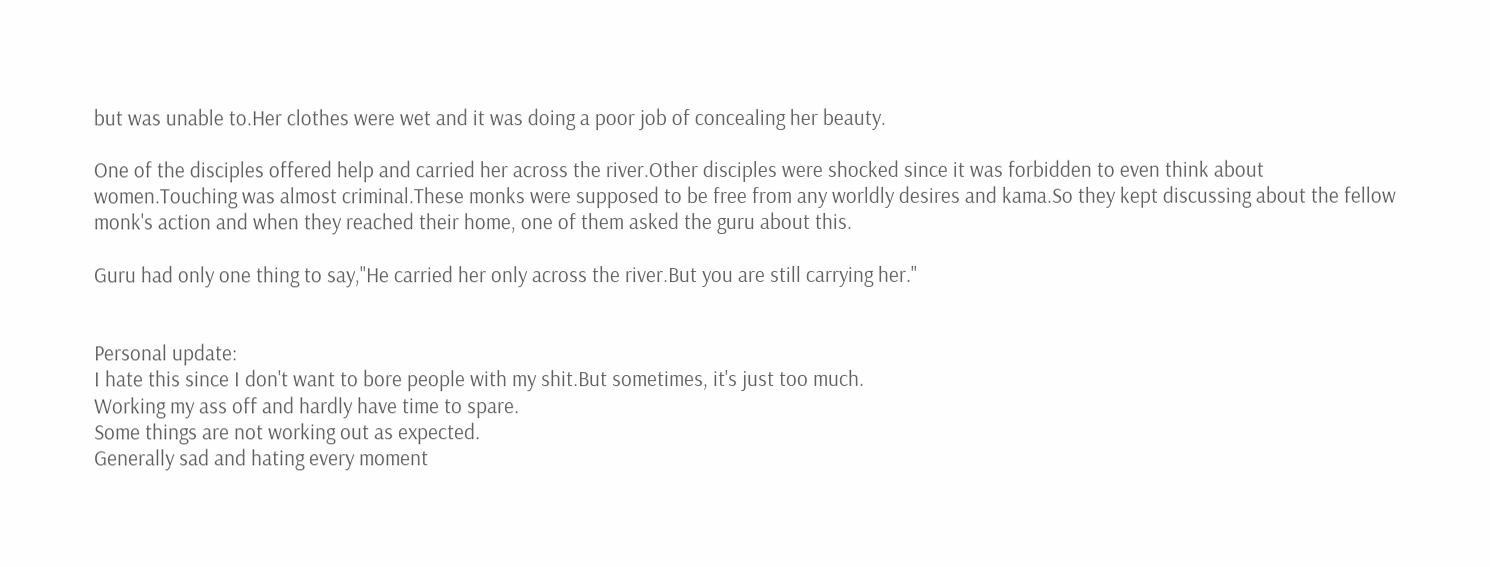but was unable to.Her clothes were wet and it was doing a poor job of concealing her beauty.

One of the disciples offered help and carried her across the river.Other disciples were shocked since it was forbidden to even think about women.Touching was almost criminal.These monks were supposed to be free from any worldly desires and kama.So they kept discussing about the fellow monk's action and when they reached their home, one of them asked the guru about this.

Guru had only one thing to say,"He carried her only across the river.But you are still carrying her."


Personal update:
I hate this since I don't want to bore people with my shit.But sometimes, it's just too much.
Working my ass off and hardly have time to spare.
Some things are not working out as expected.
Generally sad and hating every moment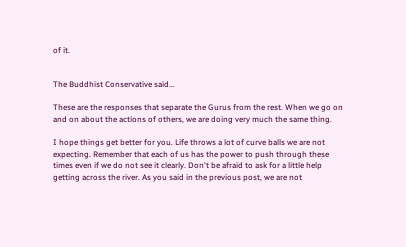of it.


The Buddhist Conservative said...

These are the responses that separate the Gurus from the rest. When we go on and on about the actions of others, we are doing very much the same thing.

I hope things get better for you. Life throws a lot of curve balls we are not expecting. Remember that each of us has the power to push through these times even if we do not see it clearly. Don't be afraid to ask for a little help getting across the river. As you said in the previous post, we are not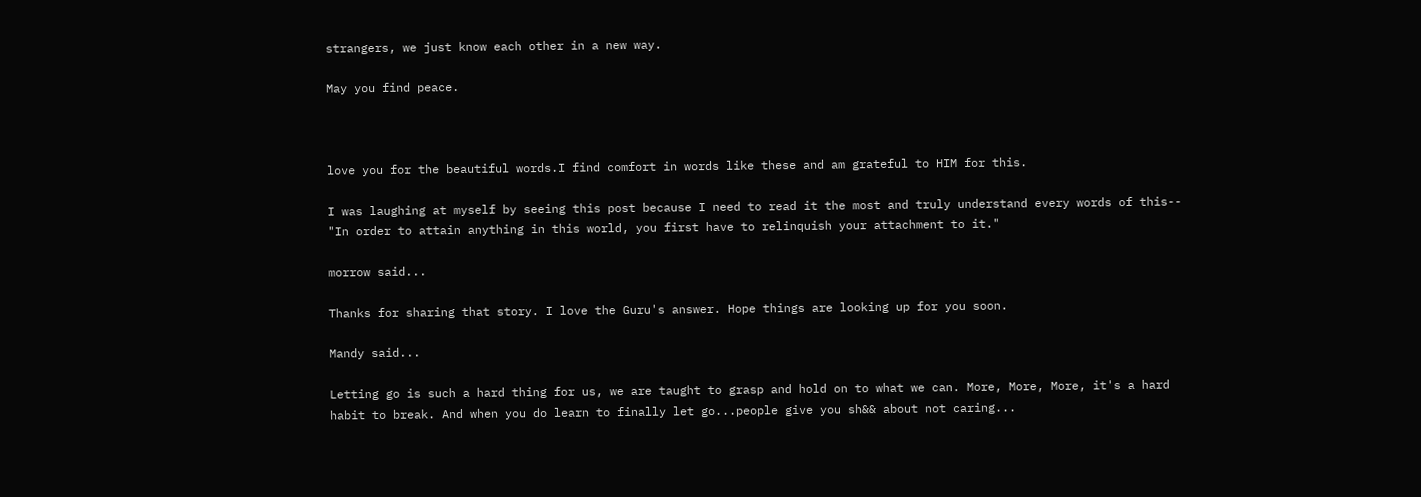strangers, we just know each other in a new way.

May you find peace.



love you for the beautiful words.I find comfort in words like these and am grateful to HIM for this.

I was laughing at myself by seeing this post because I need to read it the most and truly understand every words of this-- "In order to attain anything in this world, you first have to relinquish your attachment to it."

morrow said...

Thanks for sharing that story. I love the Guru's answer. Hope things are looking up for you soon.

Mandy said...

Letting go is such a hard thing for us, we are taught to grasp and hold on to what we can. More, More, More, it's a hard habit to break. And when you do learn to finally let go...people give you sh&& about not caring...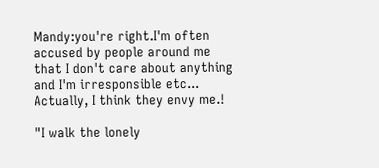Mandy:you're right.I'm often accused by people around me that I don't care about anything and I'm irresponsible etc...
Actually, I think they envy me.!

"I walk the lonely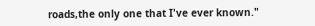roads,the only one that I've ever known."